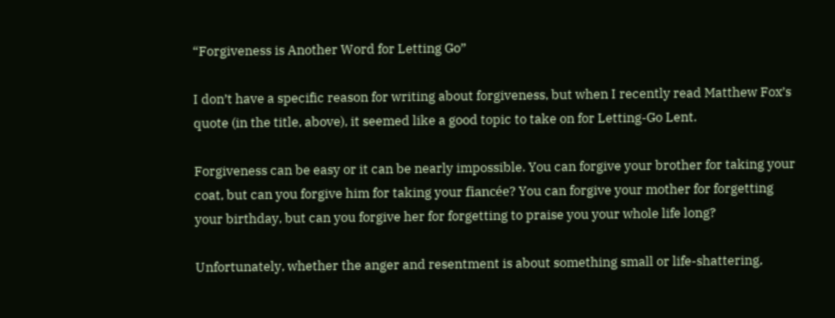“Forgiveness is Another Word for Letting Go”

I don’t have a specific reason for writing about forgiveness, but when I recently read Matthew Fox’s quote (in the title, above), it seemed like a good topic to take on for Letting-Go Lent.

Forgiveness can be easy or it can be nearly impossible. You can forgive your brother for taking your coat, but can you forgive him for taking your fiancée? You can forgive your mother for forgetting your birthday, but can you forgive her for forgetting to praise you your whole life long?

Unfortunately, whether the anger and resentment is about something small or life-shattering,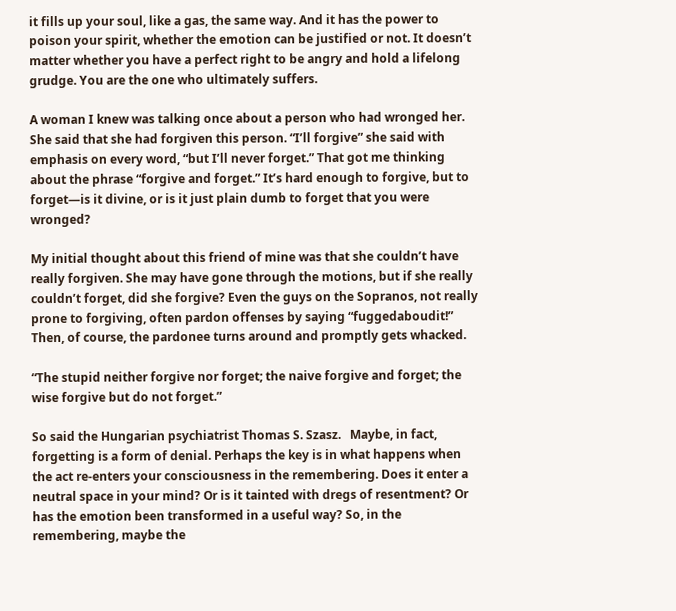it fills up your soul, like a gas, the same way. And it has the power to poison your spirit, whether the emotion can be justified or not. It doesn’t matter whether you have a perfect right to be angry and hold a lifelong grudge. You are the one who ultimately suffers.

A woman I knew was talking once about a person who had wronged her. She said that she had forgiven this person. “I’ll forgive” she said with emphasis on every word, “but I’ll never forget.” That got me thinking about the phrase “forgive and forget.” It’s hard enough to forgive, but to forget—is it divine, or is it just plain dumb to forget that you were wronged?

My initial thought about this friend of mine was that she couldn’t have really forgiven. She may have gone through the motions, but if she really couldn’t forget, did she forgive? Even the guys on the Sopranos, not really prone to forgiving, often pardon offenses by saying “fuggedaboudit!” Then, of course, the pardonee turns around and promptly gets whacked.

“The stupid neither forgive nor forget; the naive forgive and forget; the wise forgive but do not forget.”

So said the Hungarian psychiatrist Thomas S. Szasz.   Maybe, in fact, forgetting is a form of denial. Perhaps the key is in what happens when the act re-enters your consciousness in the remembering. Does it enter a neutral space in your mind? Or is it tainted with dregs of resentment? Or has the emotion been transformed in a useful way? So, in the remembering, maybe the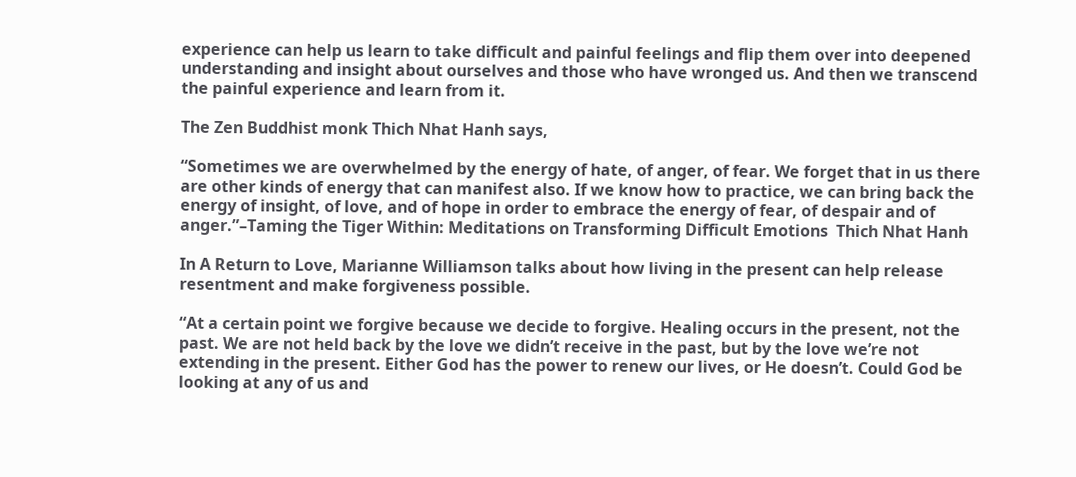experience can help us learn to take difficult and painful feelings and flip them over into deepened understanding and insight about ourselves and those who have wronged us. And then we transcend the painful experience and learn from it.

The Zen Buddhist monk Thich Nhat Hanh says,

“Sometimes we are overwhelmed by the energy of hate, of anger, of fear. We forget that in us there are other kinds of energy that can manifest also. If we know how to practice, we can bring back the energy of insight, of love, and of hope in order to embrace the energy of fear, of despair and of anger.”–Taming the Tiger Within: Meditations on Transforming Difficult Emotions  Thich Nhat Hanh

In A Return to Love, Marianne Williamson talks about how living in the present can help release resentment and make forgiveness possible.

“At a certain point we forgive because we decide to forgive. Healing occurs in the present, not the past. We are not held back by the love we didn’t receive in the past, but by the love we’re not extending in the present. Either God has the power to renew our lives, or He doesn’t. Could God be looking at any of us and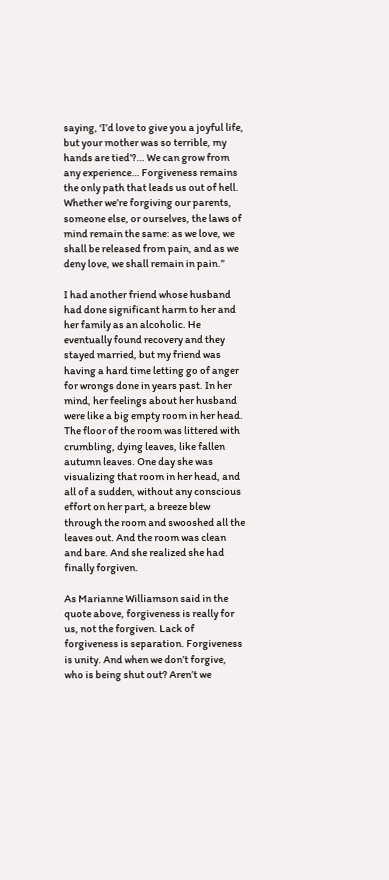saying, ‘I’d love to give you a joyful life, but your mother was so terrible, my hands are tied’?… We can grow from any experience… Forgiveness remains the only path that leads us out of hell. Whether we’re forgiving our parents, someone else, or ourselves, the laws of mind remain the same: as we love, we shall be released from pain, and as we deny love, we shall remain in pain.”

I had another friend whose husband had done significant harm to her and her family as an alcoholic. He eventually found recovery and they stayed married, but my friend was having a hard time letting go of anger for wrongs done in years past. In her mind, her feelings about her husband were like a big empty room in her head. The floor of the room was littered with crumbling, dying leaves, like fallen autumn leaves. One day she was visualizing that room in her head, and all of a sudden, without any conscious effort on her part, a breeze blew through the room and swooshed all the leaves out. And the room was clean and bare. And she realized she had finally forgiven.

As Marianne Williamson said in the quote above, forgiveness is really for us, not the forgiven. Lack of forgiveness is separation. Forgiveness is unity. And when we don’t forgive, who is being shut out? Aren’t we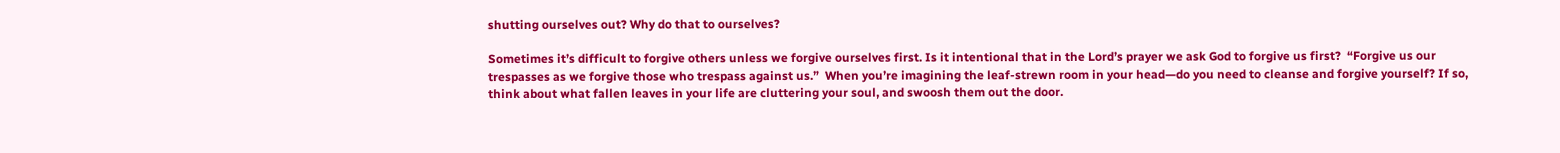shutting ourselves out? Why do that to ourselves?

Sometimes it’s difficult to forgive others unless we forgive ourselves first. Is it intentional that in the Lord’s prayer we ask God to forgive us first?  “Forgive us our trespasses as we forgive those who trespass against us.”  When you’re imagining the leaf-strewn room in your head—do you need to cleanse and forgive yourself? If so, think about what fallen leaves in your life are cluttering your soul, and swoosh them out the door.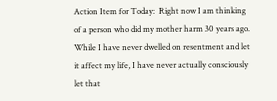Action Item for Today:  Right now I am thinking of a person who did my mother harm 30 years ago. While I have never dwelled on resentment and let it affect my life, I have never actually consciously let that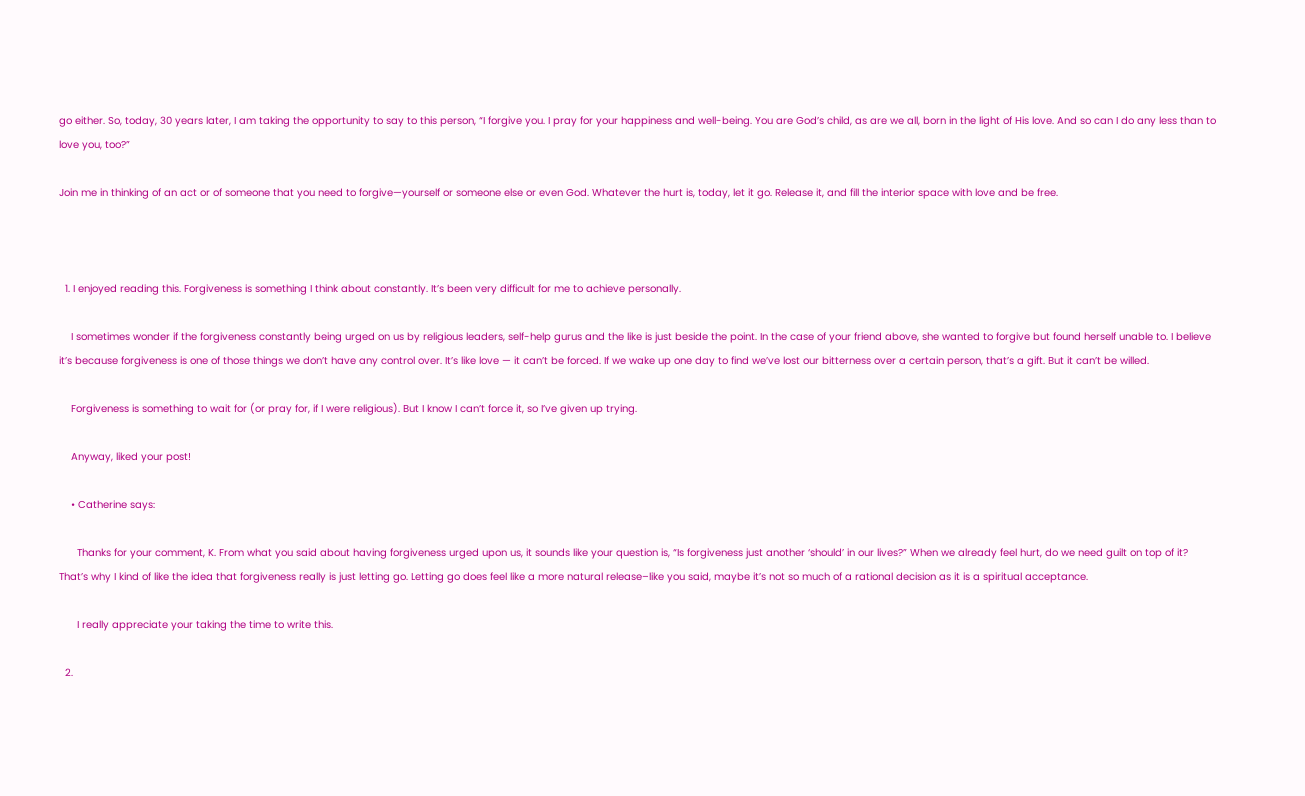go either. So, today, 30 years later, I am taking the opportunity to say to this person, “I forgive you. I pray for your happiness and well-being. You are God’s child, as are we all, born in the light of His love. And so can I do any less than to love you, too?”

Join me in thinking of an act or of someone that you need to forgive—yourself or someone else or even God. Whatever the hurt is, today, let it go. Release it, and fill the interior space with love and be free.



  1. I enjoyed reading this. Forgiveness is something I think about constantly. It’s been very difficult for me to achieve personally.

    I sometimes wonder if the forgiveness constantly being urged on us by religious leaders, self-help gurus and the like is just beside the point. In the case of your friend above, she wanted to forgive but found herself unable to. I believe it’s because forgiveness is one of those things we don’t have any control over. It’s like love — it can’t be forced. If we wake up one day to find we’ve lost our bitterness over a certain person, that’s a gift. But it can’t be willed.

    Forgiveness is something to wait for (or pray for, if I were religious). But I know I can’t force it, so I’ve given up trying.

    Anyway, liked your post!

    • Catherine says:

      Thanks for your comment, K. From what you said about having forgiveness urged upon us, it sounds like your question is, “Is forgiveness just another ‘should’ in our lives?” When we already feel hurt, do we need guilt on top of it? That’s why I kind of like the idea that forgiveness really is just letting go. Letting go does feel like a more natural release–like you said, maybe it’s not so much of a rational decision as it is a spiritual acceptance.

      I really appreciate your taking the time to write this.

  2.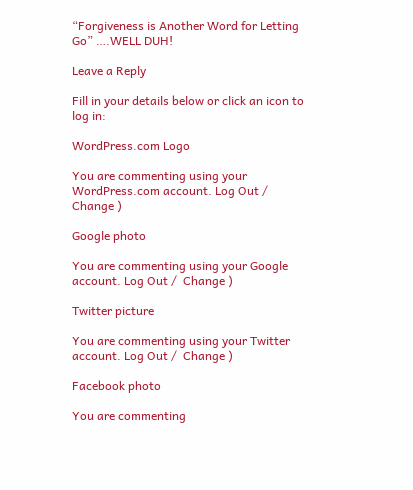“Forgiveness is Another Word for Letting Go” ….WELL DUH!

Leave a Reply

Fill in your details below or click an icon to log in:

WordPress.com Logo

You are commenting using your WordPress.com account. Log Out /  Change )

Google photo

You are commenting using your Google account. Log Out /  Change )

Twitter picture

You are commenting using your Twitter account. Log Out /  Change )

Facebook photo

You are commenting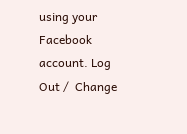using your Facebook account. Log Out /  Change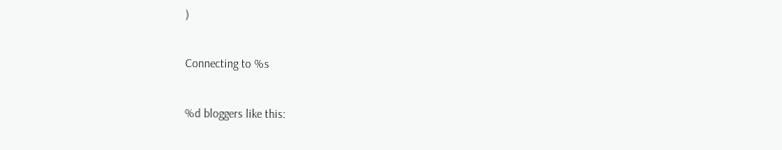)

Connecting to %s

%d bloggers like this: